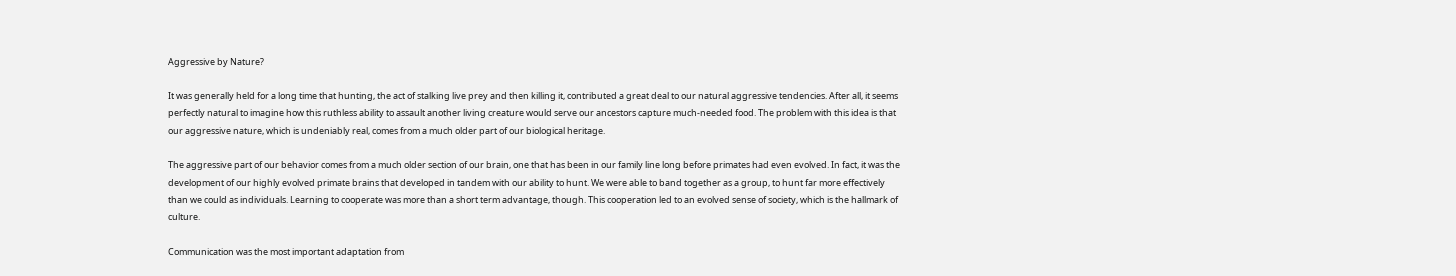Aggressive by Nature?

It was generally held for a long time that hunting, the act of stalking live prey and then killing it, contributed a great deal to our natural aggressive tendencies. After all, it seems perfectly natural to imagine how this ruthless ability to assault another living creature would serve our ancestors capture much-needed food. The problem with this idea is that our aggressive nature, which is undeniably real, comes from a much older part of our biological heritage.

The aggressive part of our behavior comes from a much older section of our brain, one that has been in our family line long before primates had even evolved. In fact, it was the development of our highly evolved primate brains that developed in tandem with our ability to hunt. We were able to band together as a group, to hunt far more effectively than we could as individuals. Learning to cooperate was more than a short term advantage, though. This cooperation led to an evolved sense of society, which is the hallmark of culture.

Communication was the most important adaptation from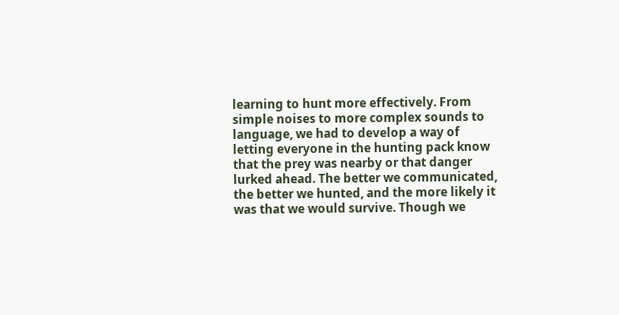learning to hunt more effectively. From simple noises to more complex sounds to language, we had to develop a way of letting everyone in the hunting pack know that the prey was nearby or that danger lurked ahead. The better we communicated, the better we hunted, and the more likely it was that we would survive. Though we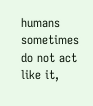humans sometimes do not act like it,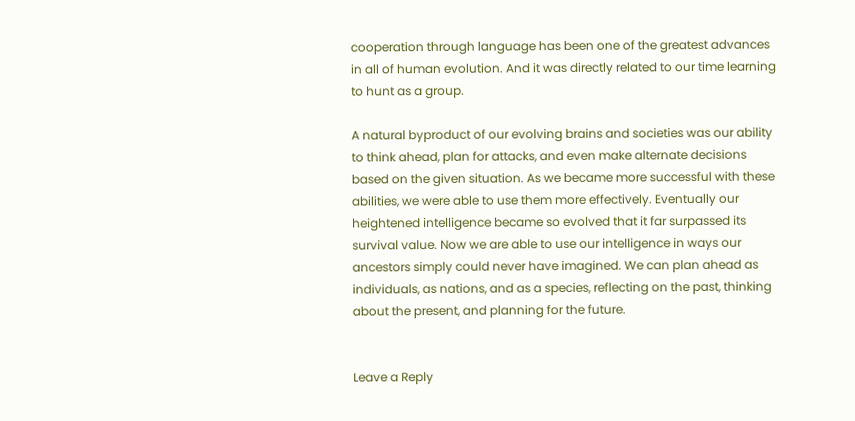cooperation through language has been one of the greatest advances in all of human evolution. And it was directly related to our time learning to hunt as a group.

A natural byproduct of our evolving brains and societies was our ability to think ahead, plan for attacks, and even make alternate decisions based on the given situation. As we became more successful with these abilities, we were able to use them more effectively. Eventually our heightened intelligence became so evolved that it far surpassed its survival value. Now we are able to use our intelligence in ways our ancestors simply could never have imagined. We can plan ahead as individuals, as nations, and as a species, reflecting on the past, thinking about the present, and planning for the future.


Leave a Reply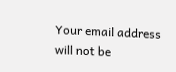Your email address will not be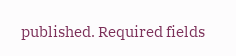published. Required fields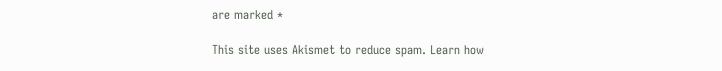are marked *

This site uses Akismet to reduce spam. Learn how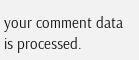your comment data is processed.